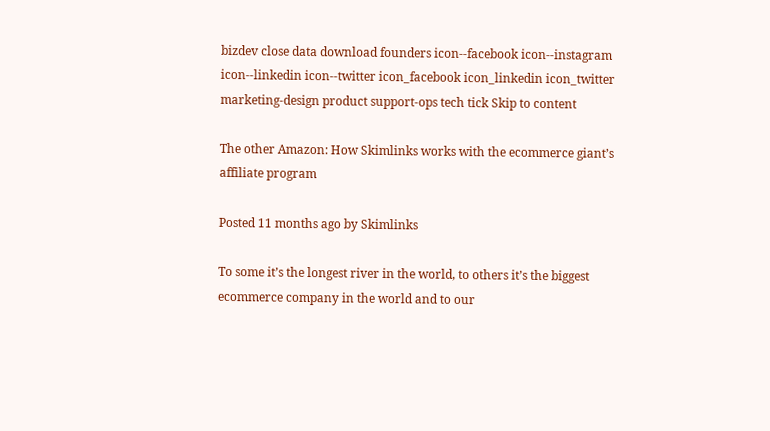bizdev close data download founders icon--facebook icon--instagram icon--linkedin icon--twitter icon_facebook icon_linkedin icon_twitter marketing-design product support-ops tech tick Skip to content

The other Amazon: How Skimlinks works with the ecommerce giant’s affiliate program

Posted 11 months ago by Skimlinks

To some it’s the longest river in the world, to others it’s the biggest ecommerce company in the world and to our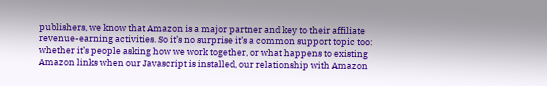publishers, we know that Amazon is a major partner and key to their affiliate revenue-earning activities. So it’s no surprise it’s a common support topic too: whether it’s people asking how we work together, or what happens to existing Amazon links when our Javascript is installed, our relationship with Amazon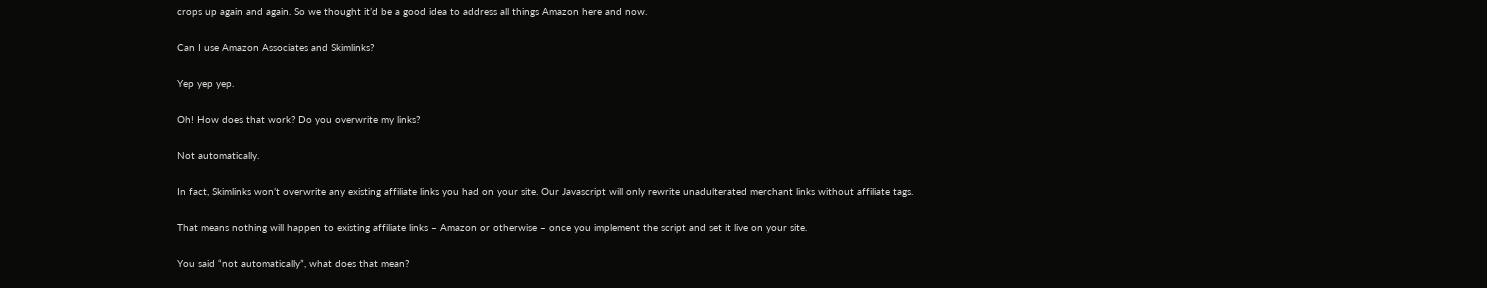crops up again and again. So we thought it’d be a good idea to address all things Amazon here and now.

Can I use Amazon Associates and Skimlinks?

Yep yep yep.

Oh! How does that work? Do you overwrite my links?

Not automatically.

In fact, Skimlinks won’t overwrite any existing affiliate links you had on your site. Our Javascript will only rewrite unadulterated merchant links without affiliate tags.

That means nothing will happen to existing affiliate links – Amazon or otherwise – once you implement the script and set it live on your site.

You said “not automatically”, what does that mean?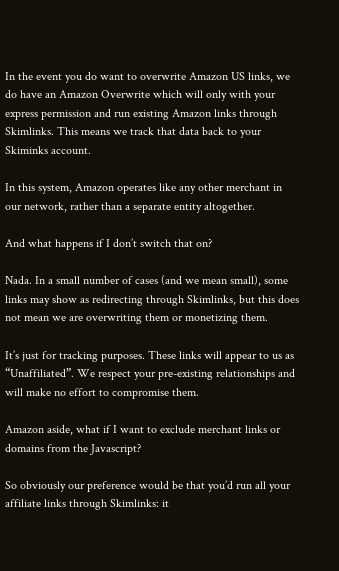In the event you do want to overwrite Amazon US links, we do have an Amazon Overwrite which will only with your express permission and run existing Amazon links through Skimlinks. This means we track that data back to your Skiminks account.

In this system, Amazon operates like any other merchant in our network, rather than a separate entity altogether.

And what happens if I don’t switch that on?

Nada. In a small number of cases (and we mean small), some links may show as redirecting through Skimlinks, but this does not mean we are overwriting them or monetizing them.

It’s just for tracking purposes. These links will appear to us as “Unaffiliated”. We respect your pre-existing relationships and will make no effort to compromise them.

Amazon aside, what if I want to exclude merchant links or domains from the Javascript?

So obviously our preference would be that you’d run all your affiliate links through Skimlinks: it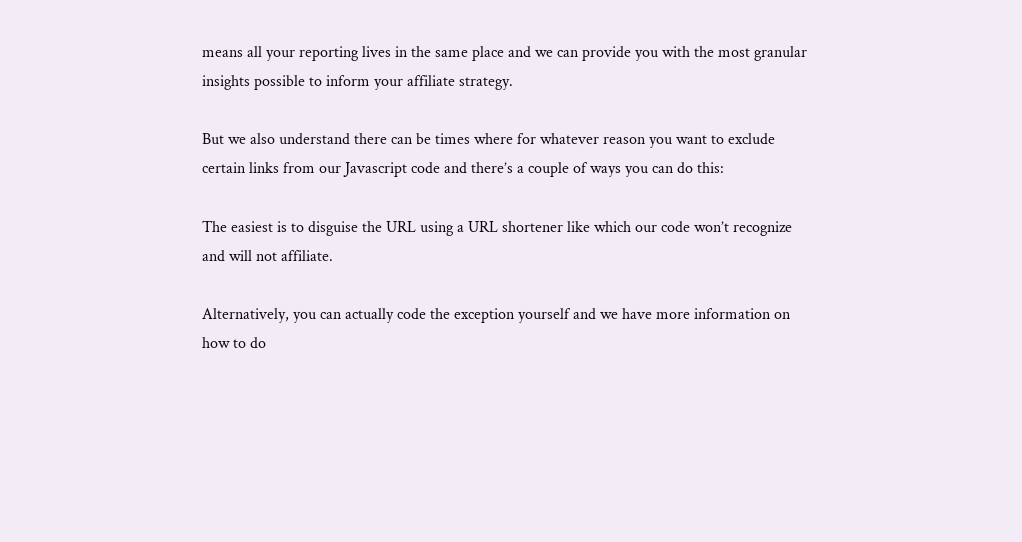means all your reporting lives in the same place and we can provide you with the most granular insights possible to inform your affiliate strategy.

But we also understand there can be times where for whatever reason you want to exclude certain links from our Javascript code and there’s a couple of ways you can do this:

The easiest is to disguise the URL using a URL shortener like which our code won’t recognize and will not affiliate.

Alternatively, you can actually code the exception yourself and we have more information on how to do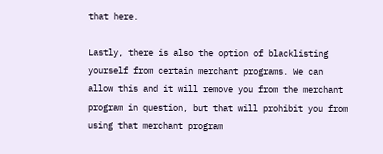that here.

Lastly, there is also the option of blacklisting yourself from certain merchant programs. We can allow this and it will remove you from the merchant program in question, but that will prohibit you from using that merchant program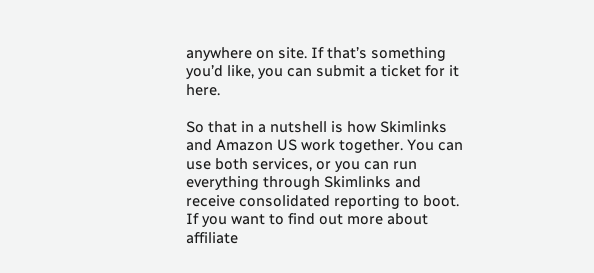anywhere on site. If that’s something you’d like, you can submit a ticket for it here.

So that in a nutshell is how Skimlinks and Amazon US work together. You can use both services, or you can run everything through Skimlinks and receive consolidated reporting to boot. If you want to find out more about affiliate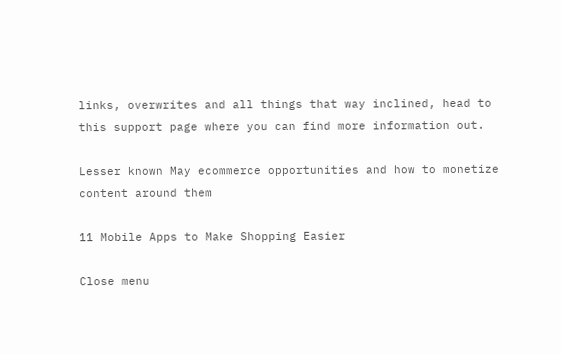links, overwrites and all things that way inclined, head to this support page where you can find more information out.

Lesser known May ecommerce opportunities and how to monetize content around them

11 Mobile Apps to Make Shopping Easier

Close menu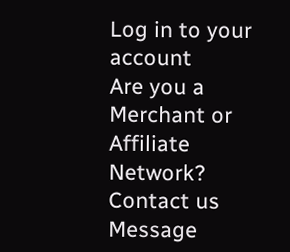Log in to your account
Are you a Merchant or Affiliate Network?
Contact us
Message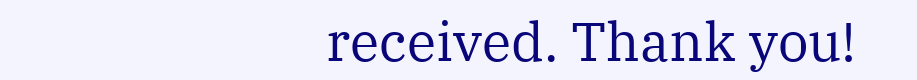received. Thank you!